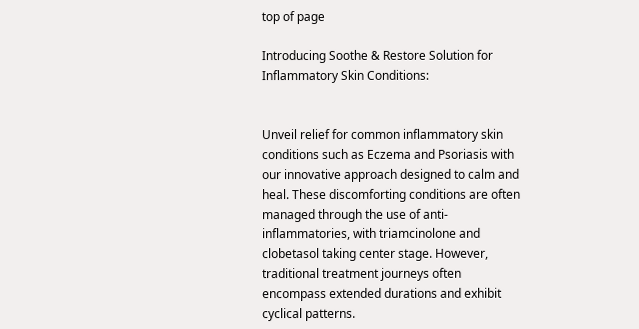top of page

Introducing Soothe & Restore Solution for Inflammatory Skin Conditions:


Unveil relief for common inflammatory skin conditions such as Eczema and Psoriasis with our innovative approach designed to calm and heal. These discomforting conditions are often managed through the use of anti-inflammatories, with triamcinolone and clobetasol taking center stage. However, traditional treatment journeys often encompass extended durations and exhibit cyclical patterns.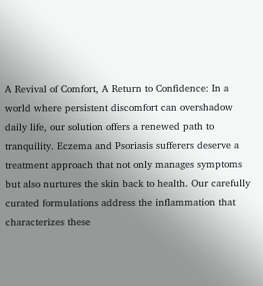A Revival of Comfort, A Return to Confidence: In a world where persistent discomfort can overshadow daily life, our solution offers a renewed path to tranquility. Eczema and Psoriasis sufferers deserve a treatment approach that not only manages symptoms but also nurtures the skin back to health. Our carefully curated formulations address the inflammation that characterizes these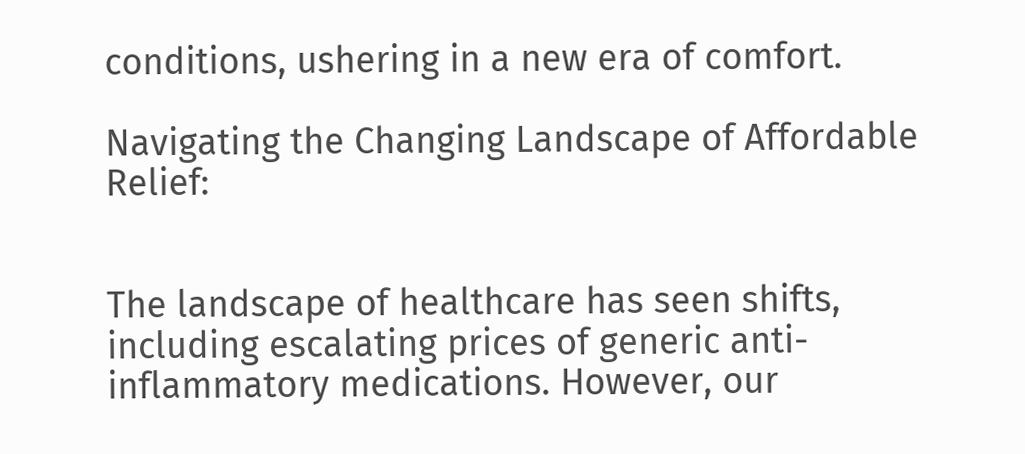conditions, ushering in a new era of comfort.

Navigating the Changing Landscape of Affordable Relief:


The landscape of healthcare has seen shifts, including escalating prices of generic anti-inflammatory medications. However, our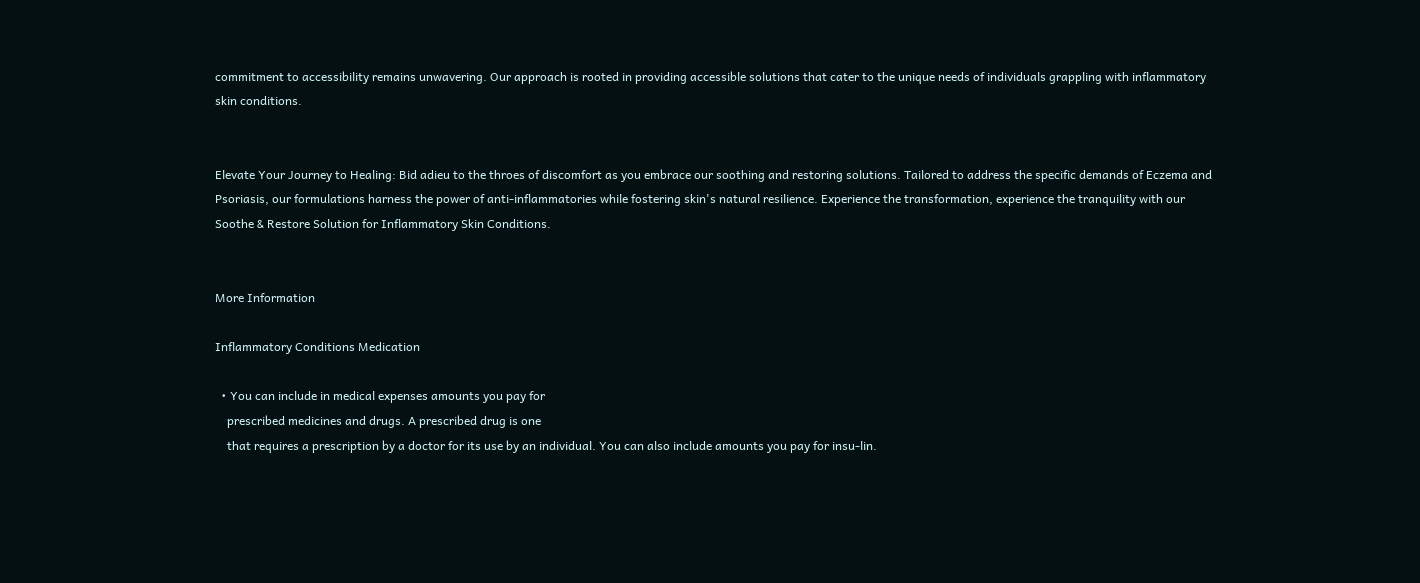commitment to accessibility remains unwavering. Our approach is rooted in providing accessible solutions that cater to the unique needs of individuals grappling with inflammatory skin conditions.


Elevate Your Journey to Healing: Bid adieu to the throes of discomfort as you embrace our soothing and restoring solutions. Tailored to address the specific demands of Eczema and Psoriasis, our formulations harness the power of anti-inflammatories while fostering skin's natural resilience. Experience the transformation, experience the tranquility with our Soothe & Restore Solution for Inflammatory Skin Conditions.


More Information

Inflammatory Conditions Medication

  • You can include in medical expenses amounts you pay for
    prescribed medicines and drugs. A prescribed drug is one
    that requires a prescription by a doctor for its use by an individual. You can also include amounts you pay for insu-lin.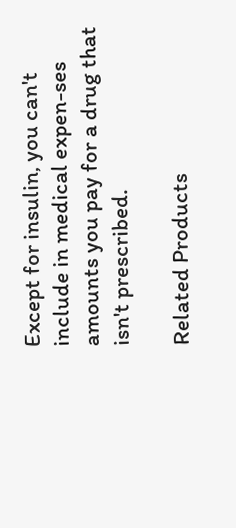Except for insulin, you can't include in medical expen-ses amounts you pay for a drug that isn't prescribed.

Related Products